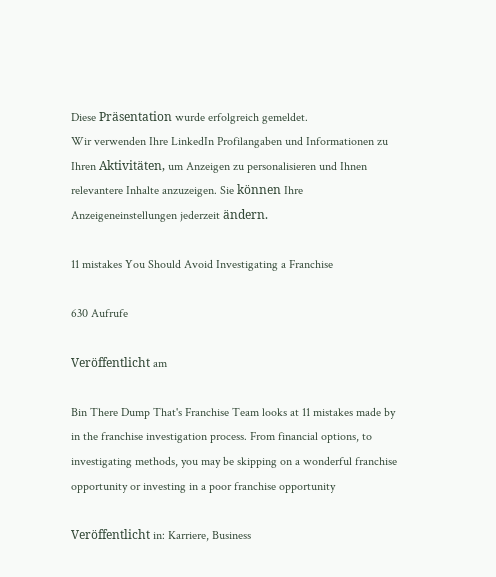Diese Präsentation wurde erfolgreich gemeldet.
Wir verwenden Ihre LinkedIn Profilangaben und Informationen zu Ihren Aktivitäten, um Anzeigen zu personalisieren und Ihnen relevantere Inhalte anzuzeigen. Sie können Ihre Anzeigeneinstellungen jederzeit ändern.

11 mistakes You Should Avoid Investigating a Franchise

630 Aufrufe

Veröffentlicht am

Bin There Dump That's Franchise Team looks at 11 mistakes made by in the franchise investigation process. From financial options, to investigating methods, you may be skipping on a wonderful franchise opportunity or investing in a poor franchise opportunity

Veröffentlicht in: Karriere, Business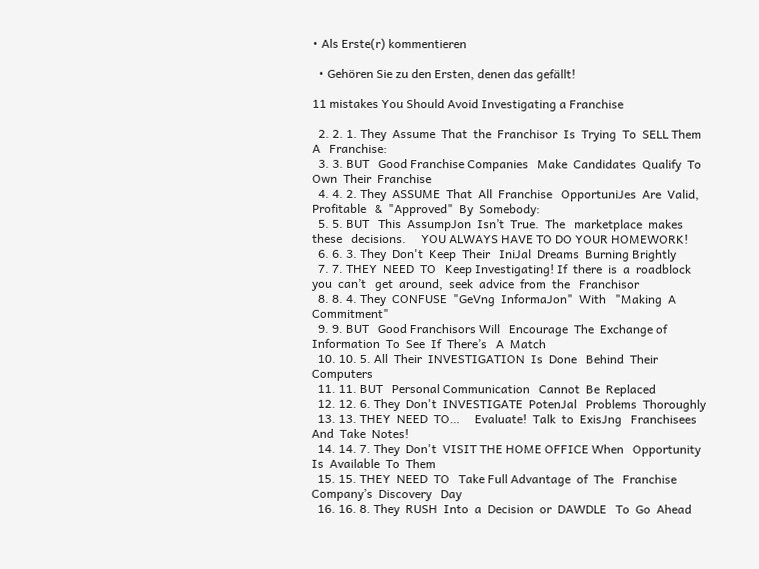• Als Erste(r) kommentieren

  • Gehören Sie zu den Ersten, denen das gefällt!

11 mistakes You Should Avoid Investigating a Franchise

  2. 2. 1. They  Assume  That  the  Franchisor  Is  Trying  To  SELL Them  A   Franchise:
  3. 3. BUT   Good Franchise Companies   Make  Candidates  Qualify  To   Own  Their  Franchise
  4. 4. 2. They  ASSUME  That  All  Franchise   OpportuniJes  Are  Valid,  Profitable   &  "Approved"  By  Somebody:
  5. 5. BUT   This  AssumpJon  Isn’t  True.  The   marketplace  makes  these   decisions.     YOU ALWAYS HAVE TO DO YOUR HOMEWORK!
  6. 6. 3. They  Don't  Keep  Their   IniJal  Dreams  Burning Brightly
  7. 7. THEY  NEED  TO   Keep Investigating! If  there  is  a  roadblock  you  can’t   get  around,  seek  advice  from  the   Franchisor
  8. 8. 4. They  CONFUSE  "GeVng  InformaJon"  With   "Making  A  Commitment"
  9. 9. BUT   Good Franchisors Will   Encourage  The  Exchange of Information  To  See  If  There’s   A  Match
  10. 10. 5. All  Their  INVESTIGATION  Is  Done   Behind  Their  Computers
  11. 11. BUT   Personal Communication   Cannot  Be  Replaced
  12. 12. 6. They  Don't  INVESTIGATE  PotenJal   Problems  Thoroughly
  13. 13. THEY  NEED  TO…     Evaluate!  Talk  to  ExisJng   Franchisees  And  Take  Notes!
  14. 14. 7. They  Don't  VISIT THE HOME OFFICE When   Opportunity  Is  Available  To  Them
  15. 15. THEY  NEED  TO   Take Full Advantage  of  The   Franchise  Company’s  Discovery   Day
  16. 16. 8. They  RUSH  Into  a  Decision  or  DAWDLE   To  Go  Ahead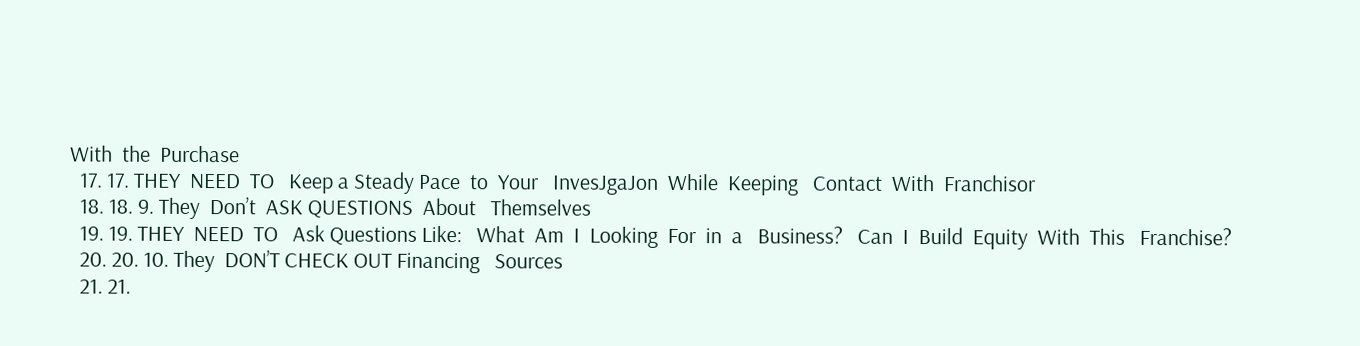With  the  Purchase
  17. 17. THEY  NEED  TO   Keep a Steady Pace  to  Your   InvesJgaJon  While  Keeping   Contact  With  Franchisor
  18. 18. 9. They  Don’t  ASK QUESTIONS  About   Themselves
  19. 19. THEY  NEED  TO   Ask Questions Like:   What  Am  I  Looking  For  in  a   Business?   Can  I  Build  Equity  With  This   Franchise?
  20. 20. 10. They  DON’T CHECK OUT Financing   Sources
  21. 21.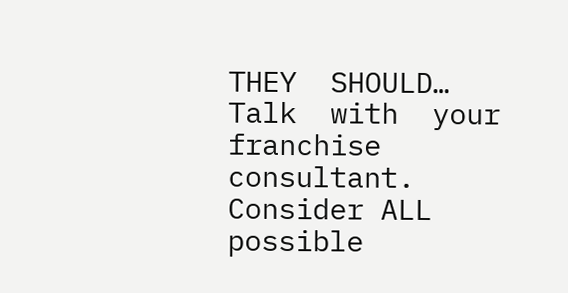THEY  SHOULD…   Talk  with  your  franchise   consultant.     Consider ALL possible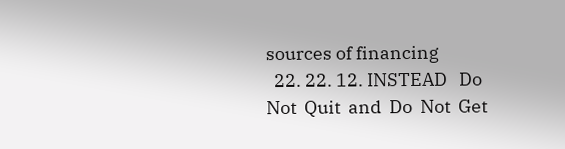sources of financing
  22. 22. 12. INSTEAD   Do  Not  Quit  and  Do  Not  Get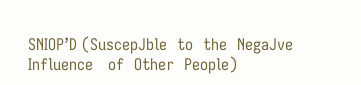SNIOP’D (SuscepJble  to  the  NegaJve  Influence   of  Other  People)